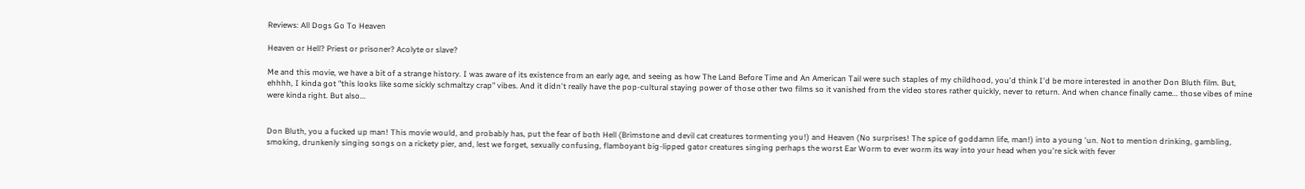Reviews: All Dogs Go To Heaven

Heaven or Hell? Priest or prisoner? Acolyte or slave?

Me and this movie, we have a bit of a strange history. I was aware of its existence from an early age, and seeing as how The Land Before Time and An American Tail were such staples of my childhood, you'd think I'd be more interested in another Don Bluth film. But, ehhhh, I kinda got "this looks like some sickly schmaltzy crap" vibes. And it didn't really have the pop-cultural staying power of those other two films so it vanished from the video stores rather quickly, never to return. And when chance finally came... those vibes of mine were kinda right. But also...


Don Bluth, you a fucked up man! This movie would, and probably has, put the fear of both Hell (Brimstone and devil cat creatures tormenting you!) and Heaven (No surprises! The spice of goddamn life, man!) into a young 'un. Not to mention drinking, gambling, smoking, drunkenly singing songs on a rickety pier, and, lest we forget, sexually confusing, flamboyant big-lipped gator creatures singing perhaps the worst Ear Worm to ever worm its way into your head when you're sick with fever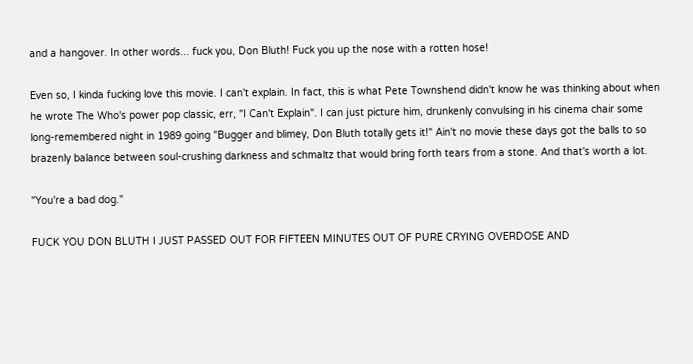and a hangover. In other words... fuck you, Don Bluth! Fuck you up the nose with a rotten hose!

Even so, I kinda fucking love this movie. I can't explain. In fact, this is what Pete Townshend didn't know he was thinking about when he wrote The Who's power pop classic, err, "I Can't Explain". I can just picture him, drunkenly convulsing in his cinema chair some long-remembered night in 1989 going "Bugger and blimey, Don Bluth totally gets it!" Ain't no movie these days got the balls to so brazenly balance between soul-crushing darkness and schmaltz that would bring forth tears from a stone. And that's worth a lot.

"You're a bad dog."

FUCK YOU DON BLUTH I JUST PASSED OUT FOR FIFTEEN MINUTES OUT OF PURE CRYING OVERDOSE AND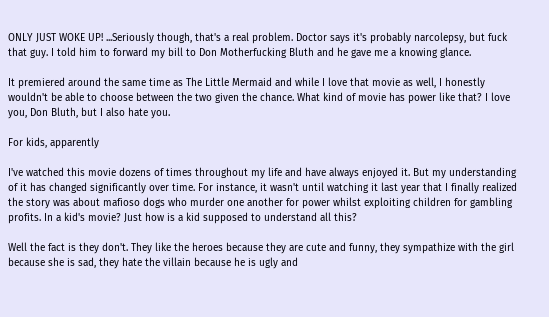ONLY JUST WOKE UP! ...Seriously though, that's a real problem. Doctor says it's probably narcolepsy, but fuck that guy. I told him to forward my bill to Don Motherfucking Bluth and he gave me a knowing glance.

It premiered around the same time as The Little Mermaid and while I love that movie as well, I honestly wouldn't be able to choose between the two given the chance. What kind of movie has power like that? I love you, Don Bluth, but I also hate you.

For kids, apparently

I've watched this movie dozens of times throughout my life and have always enjoyed it. But my understanding of it has changed significantly over time. For instance, it wasn't until watching it last year that I finally realized the story was about mafioso dogs who murder one another for power whilst exploiting children for gambling profits. In a kid's movie? Just how is a kid supposed to understand all this?

Well the fact is they don't. They like the heroes because they are cute and funny, they sympathize with the girl because she is sad, they hate the villain because he is ugly and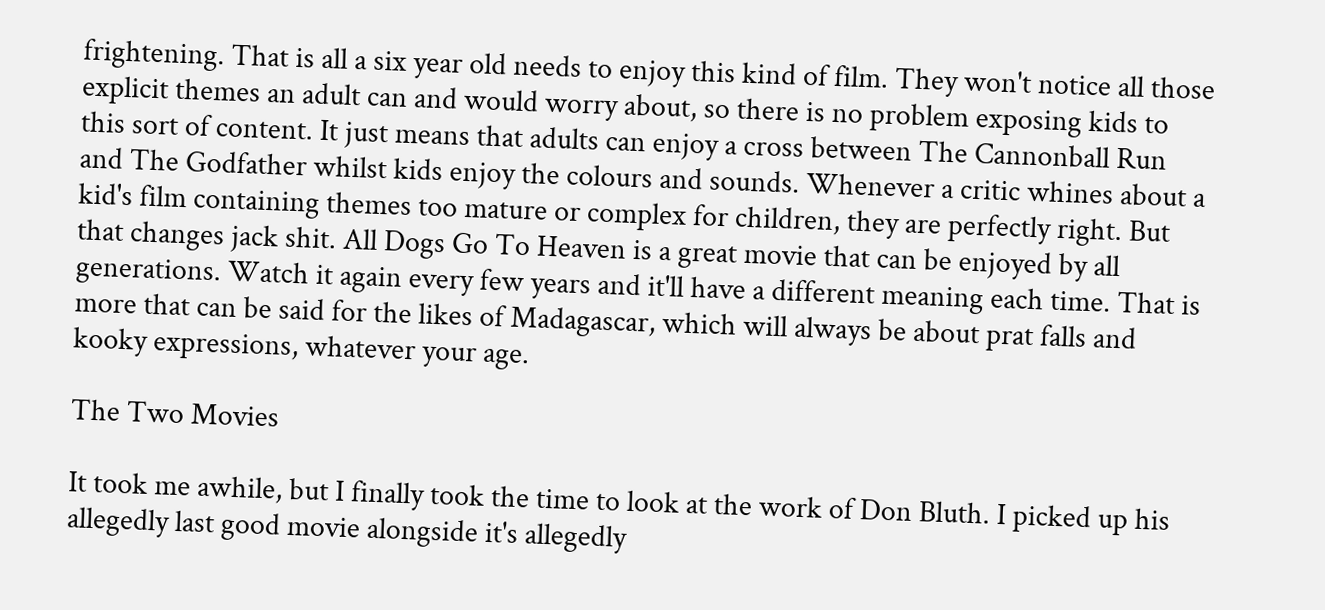frightening. That is all a six year old needs to enjoy this kind of film. They won't notice all those explicit themes an adult can and would worry about, so there is no problem exposing kids to this sort of content. It just means that adults can enjoy a cross between The Cannonball Run and The Godfather whilst kids enjoy the colours and sounds. Whenever a critic whines about a kid's film containing themes too mature or complex for children, they are perfectly right. But that changes jack shit. All Dogs Go To Heaven is a great movie that can be enjoyed by all generations. Watch it again every few years and it'll have a different meaning each time. That is more that can be said for the likes of Madagascar, which will always be about prat falls and kooky expressions, whatever your age.

The Two Movies

It took me awhile, but I finally took the time to look at the work of Don Bluth. I picked up his allegedly last good movie alongside it's allegedly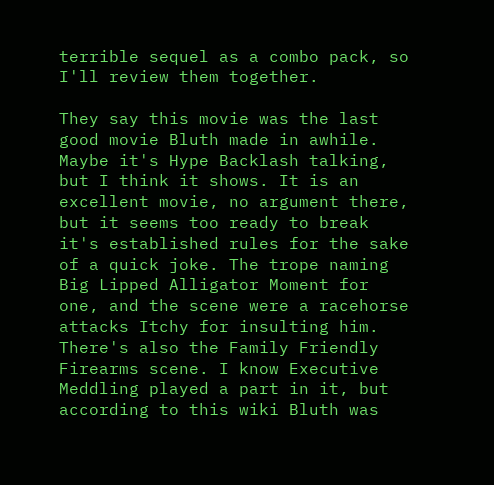terrible sequel as a combo pack, so I'll review them together.

They say this movie was the last good movie Bluth made in awhile. Maybe it's Hype Backlash talking, but I think it shows. It is an excellent movie, no argument there, but it seems too ready to break it's established rules for the sake of a quick joke. The trope naming Big Lipped Alligator Moment for one, and the scene were a racehorse attacks Itchy for insulting him. There's also the Family Friendly Firearms scene. I know Executive Meddling played a part in it, but according to this wiki Bluth was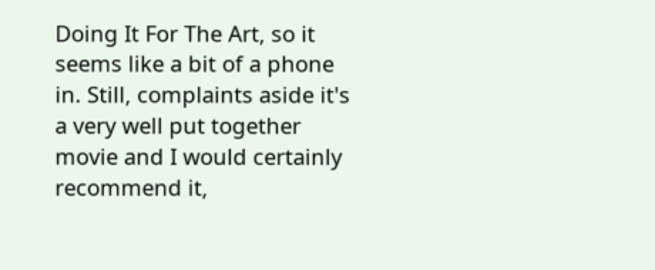Doing It For The Art, so it seems like a bit of a phone in. Still, complaints aside it's a very well put together movie and I would certainly recommend it,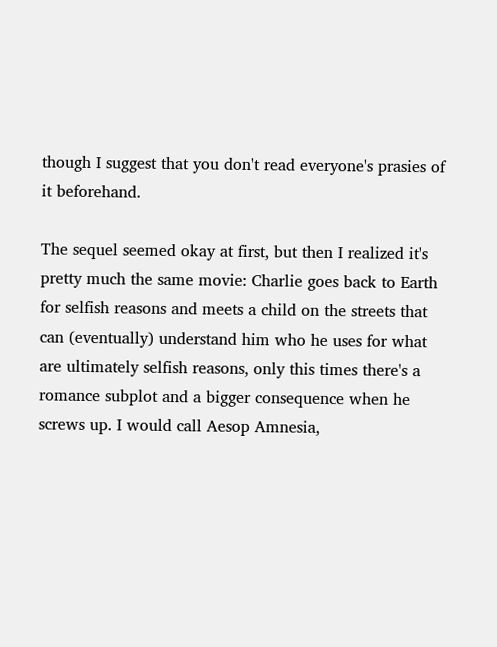though I suggest that you don't read everyone's prasies of it beforehand.

The sequel seemed okay at first, but then I realized it's pretty much the same movie: Charlie goes back to Earth for selfish reasons and meets a child on the streets that can (eventually) understand him who he uses for what are ultimately selfish reasons, only this times there's a romance subplot and a bigger consequence when he screws up. I would call Aesop Amnesia,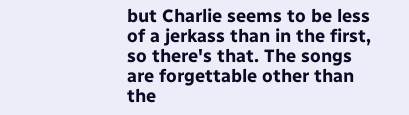but Charlie seems to be less of a jerkass than in the first, so there's that. The songs are forgettable other than the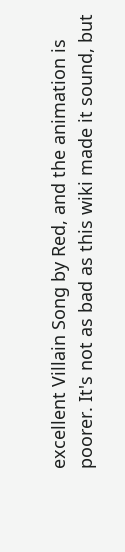excellent Villain Song by Red, and the animation is poorer. It's not as bad as this wiki made it sound, but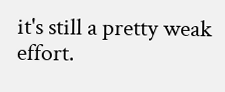it's still a pretty weak effort.